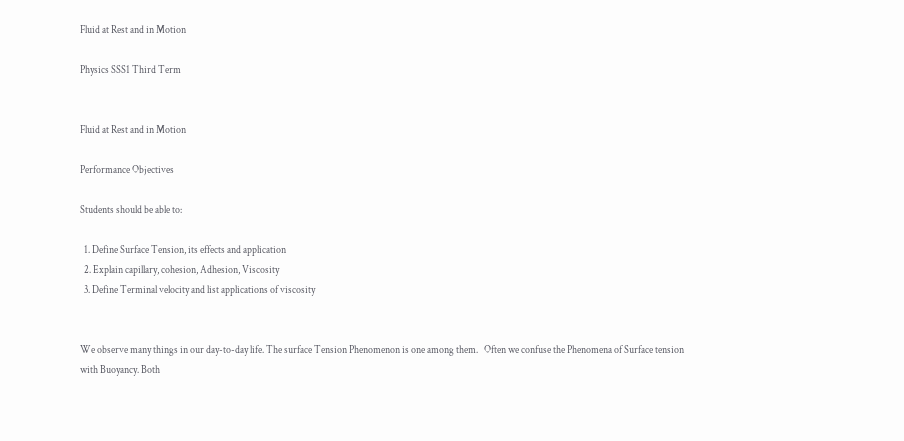Fluid at Rest and in Motion

Physics SSS1 Third Term


Fluid at Rest and in Motion

Performance Objectives

Students should be able to:

  1. Define Surface Tension, its effects and application
  2. Explain capillary, cohesion, Adhesion, Viscosity
  3. Define Terminal velocity and list applications of viscosity


We observe many things in our day-to-day life. The surface Tension Phenomenon is one among them.   Often we confuse the Phenomena of Surface tension with Buoyancy. Both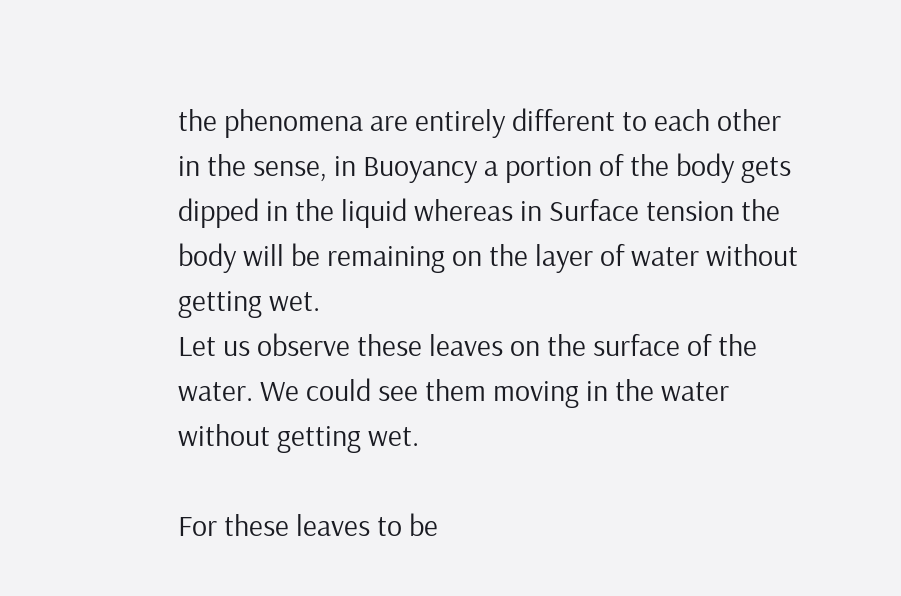the phenomena are entirely different to each other in the sense, in Buoyancy a portion of the body gets dipped in the liquid whereas in Surface tension the body will be remaining on the layer of water without getting wet.
Let us observe these leaves on the surface of the water. We could see them moving in the water without getting wet.

For these leaves to be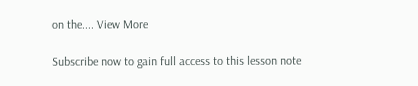on the.... View More

Subscribe now to gain full access to this lesson note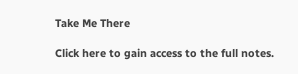Take Me There

Click here to gain access to the full notes.